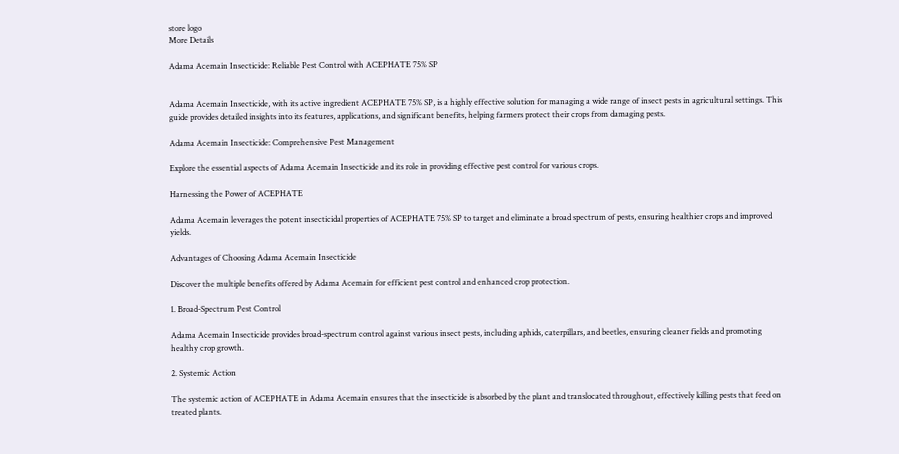store logo
More Details

Adama Acemain Insecticide: Reliable Pest Control with ACEPHATE 75% SP


Adama Acemain Insecticide, with its active ingredient ACEPHATE 75% SP, is a highly effective solution for managing a wide range of insect pests in agricultural settings. This guide provides detailed insights into its features, applications, and significant benefits, helping farmers protect their crops from damaging pests.

Adama Acemain Insecticide: Comprehensive Pest Management

Explore the essential aspects of Adama Acemain Insecticide and its role in providing effective pest control for various crops.

Harnessing the Power of ACEPHATE

Adama Acemain leverages the potent insecticidal properties of ACEPHATE 75% SP to target and eliminate a broad spectrum of pests, ensuring healthier crops and improved yields.

Advantages of Choosing Adama Acemain Insecticide

Discover the multiple benefits offered by Adama Acemain for efficient pest control and enhanced crop protection.

1. Broad-Spectrum Pest Control

Adama Acemain Insecticide provides broad-spectrum control against various insect pests, including aphids, caterpillars, and beetles, ensuring cleaner fields and promoting healthy crop growth.

2. Systemic Action

The systemic action of ACEPHATE in Adama Acemain ensures that the insecticide is absorbed by the plant and translocated throughout, effectively killing pests that feed on treated plants.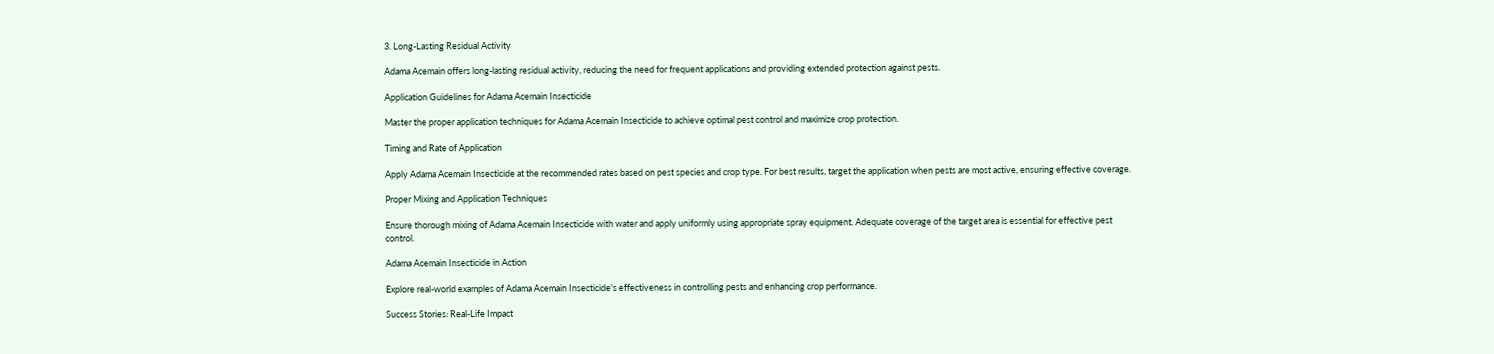3. Long-Lasting Residual Activity

Adama Acemain offers long-lasting residual activity, reducing the need for frequent applications and providing extended protection against pests.

Application Guidelines for Adama Acemain Insecticide

Master the proper application techniques for Adama Acemain Insecticide to achieve optimal pest control and maximize crop protection.

Timing and Rate of Application

Apply Adama Acemain Insecticide at the recommended rates based on pest species and crop type. For best results, target the application when pests are most active, ensuring effective coverage.

Proper Mixing and Application Techniques

Ensure thorough mixing of Adama Acemain Insecticide with water and apply uniformly using appropriate spray equipment. Adequate coverage of the target area is essential for effective pest control.

Adama Acemain Insecticide in Action

Explore real-world examples of Adama Acemain Insecticide's effectiveness in controlling pests and enhancing crop performance.

Success Stories: Real-Life Impact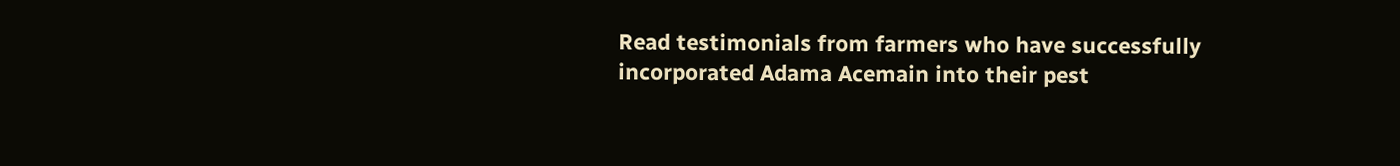Read testimonials from farmers who have successfully incorporated Adama Acemain into their pest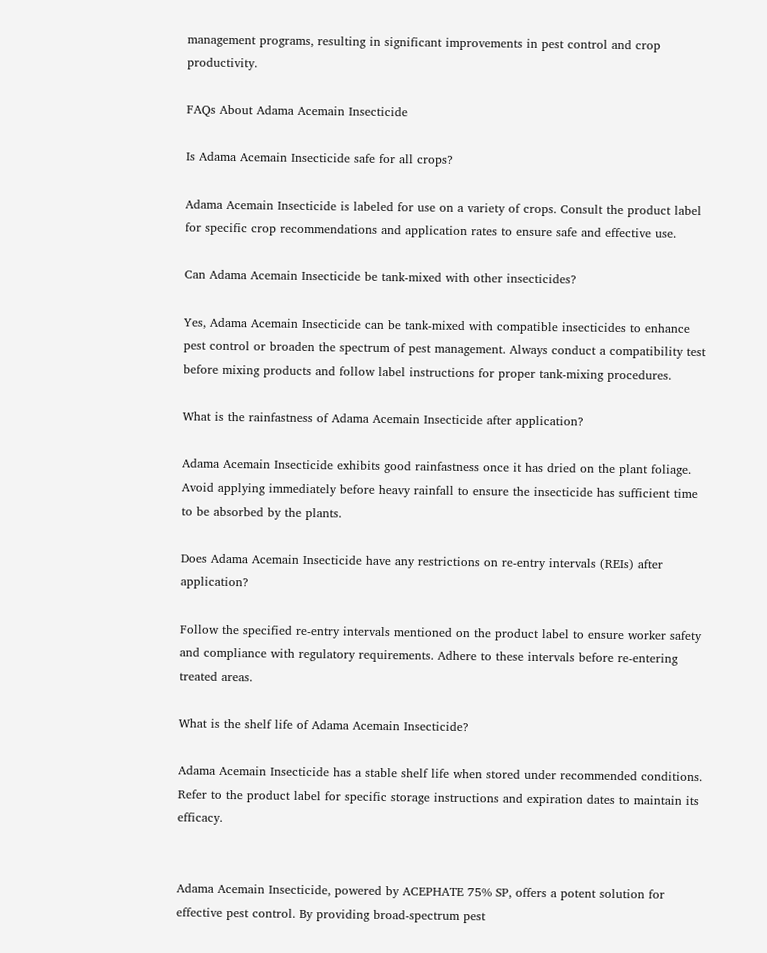management programs, resulting in significant improvements in pest control and crop productivity.

FAQs About Adama Acemain Insecticide

Is Adama Acemain Insecticide safe for all crops?

Adama Acemain Insecticide is labeled for use on a variety of crops. Consult the product label for specific crop recommendations and application rates to ensure safe and effective use.

Can Adama Acemain Insecticide be tank-mixed with other insecticides?

Yes, Adama Acemain Insecticide can be tank-mixed with compatible insecticides to enhance pest control or broaden the spectrum of pest management. Always conduct a compatibility test before mixing products and follow label instructions for proper tank-mixing procedures.

What is the rainfastness of Adama Acemain Insecticide after application?

Adama Acemain Insecticide exhibits good rainfastness once it has dried on the plant foliage. Avoid applying immediately before heavy rainfall to ensure the insecticide has sufficient time to be absorbed by the plants.

Does Adama Acemain Insecticide have any restrictions on re-entry intervals (REIs) after application?

Follow the specified re-entry intervals mentioned on the product label to ensure worker safety and compliance with regulatory requirements. Adhere to these intervals before re-entering treated areas.

What is the shelf life of Adama Acemain Insecticide?

Adama Acemain Insecticide has a stable shelf life when stored under recommended conditions. Refer to the product label for specific storage instructions and expiration dates to maintain its efficacy.


Adama Acemain Insecticide, powered by ACEPHATE 75% SP, offers a potent solution for effective pest control. By providing broad-spectrum pest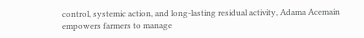control, systemic action, and long-lasting residual activity, Adama Acemain empowers farmers to manage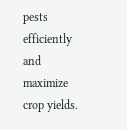pests efficiently and maximize crop yields.